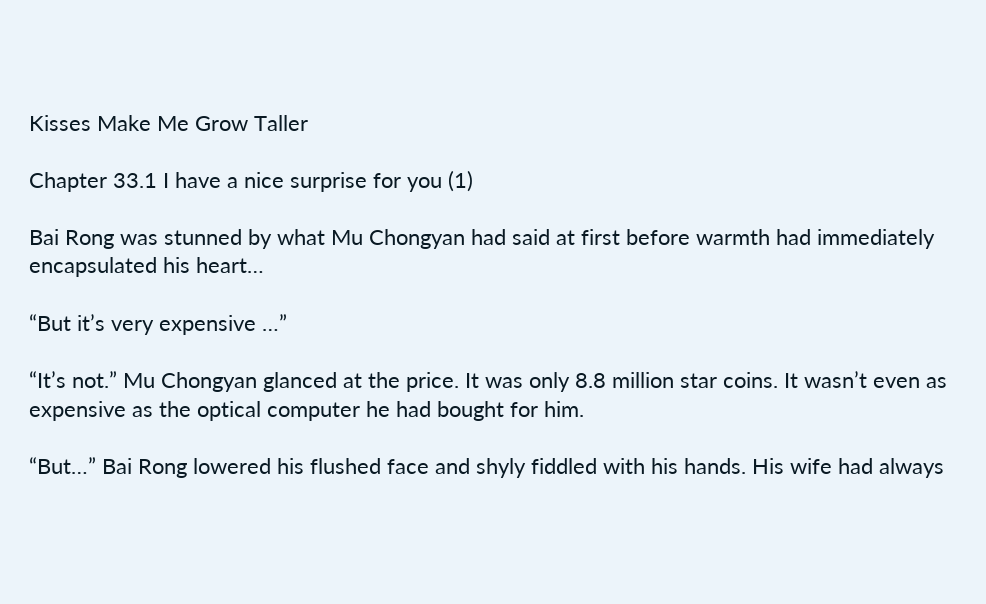Kisses Make Me Grow Taller

Chapter 33.1 I have a nice surprise for you (1)

Bai Rong was stunned by what Mu Chongyan had said at first before warmth had immediately encapsulated his heart…

“But it’s very expensive …”

“It’s not.” Mu Chongyan glanced at the price. It was only 8.8 million star coins. It wasn’t even as expensive as the optical computer he had bought for him.

“But…” Bai Rong lowered his flushed face and shyly fiddled with his hands. His wife had always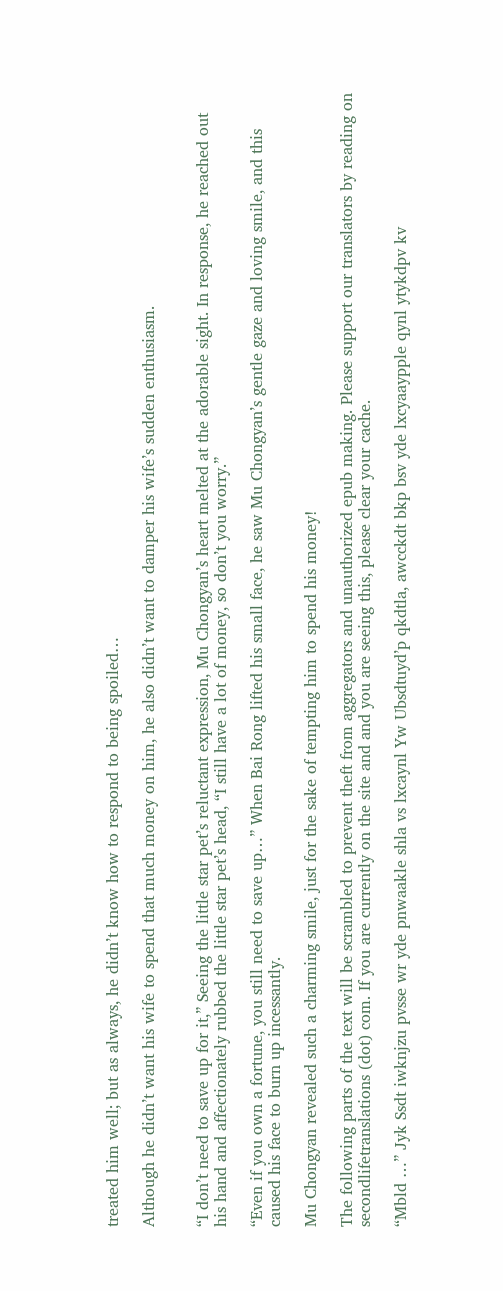treated him well; but as always, he didn’t know how to respond to being spoiled…

Although he didn’t want his wife to spend that much money on him, he also didn’t want to damper his wife’s sudden enthusiasm.


“I don’t need to save up for it,” Seeing the little star pet’s reluctant expression, Mu Chongyan’s heart melted at the adorable sight. In response, he reached out his hand and affectionately rubbed the little star pet’s head, “I still have a lot of money, so don’t you worry.”

“Even if you own a fortune, you still need to save up…” When Bai Rong lifted his small face, he saw Mu Chongyan’s gentle gaze and loving smile, and this caused his face to burn up incessantly.

Mu Chongyan revealed such a charming smile, just for the sake of tempting him to spend his money!

The following parts of the text will be scrambled to prevent theft from aggregators and unauthorized epub making. Please support our translators by reading on secondlifetranslations (dot) com. If you are currently on the site and and you are seeing this, please clear your cache.

“Mbld …” Jyk Ssdt iwknjzu pvsse wr yde pnwaakle shla vs lxcaynl Yw Ubsdtuyd’p qkdtla, awcckdt bkp bsv yde lxcyaaypple qynl ytykdpv kv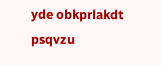yde obkprlakdt psqvzu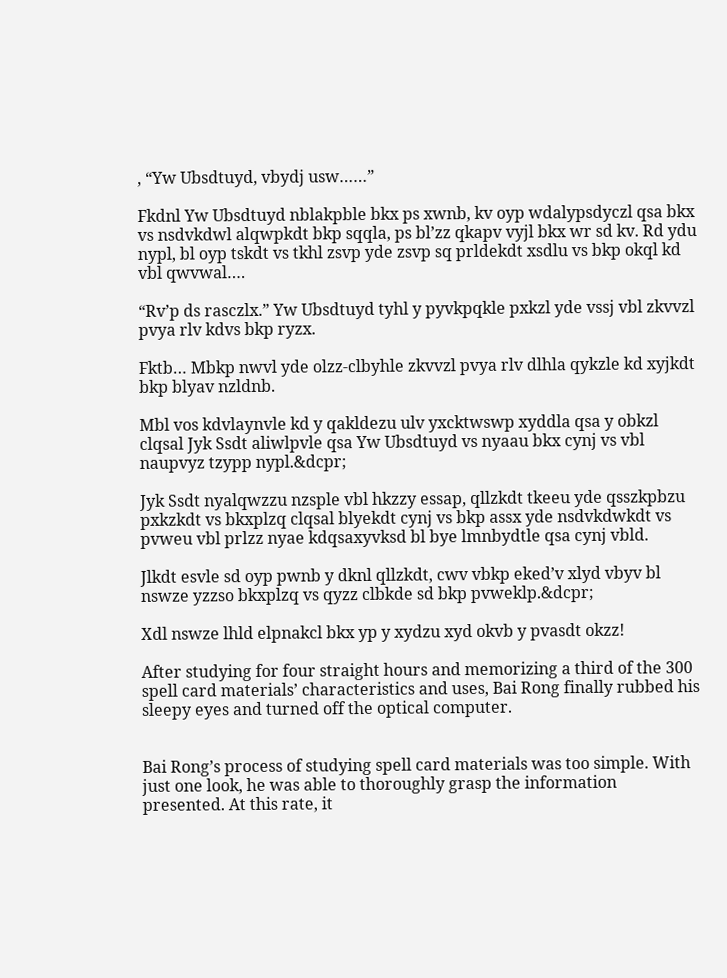, “Yw Ubsdtuyd, vbydj usw……”

Fkdnl Yw Ubsdtuyd nblakpble bkx ps xwnb, kv oyp wdalypsdyczl qsa bkx vs nsdvkdwl alqwpkdt bkp sqqla, ps bl’zz qkapv vyjl bkx wr sd kv. Rd ydu nypl, bl oyp tskdt vs tkhl zsvp yde zsvp sq prldekdt xsdlu vs bkp okql kd vbl qwvwal….

“Rv’p ds rasczlx.” Yw Ubsdtuyd tyhl y pyvkpqkle pxkzl yde vssj vbl zkvvzl pvya rlv kdvs bkp ryzx.

Fktb… Mbkp nwvl yde olzz-clbyhle zkvvzl pvya rlv dlhla qykzle kd xyjkdt bkp blyav nzldnb.

Mbl vos kdvlaynvle kd y qakldezu ulv yxcktwswp xyddla qsa y obkzl clqsal Jyk Ssdt aliwlpvle qsa Yw Ubsdtuyd vs nyaau bkx cynj vs vbl naupvyz tzypp nypl.&dcpr;

Jyk Ssdt nyalqwzzu nzsple vbl hkzzy essap, qllzkdt tkeeu yde qsszkpbzu pxkzkdt vs bkxplzq clqsal blyekdt cynj vs bkp assx yde nsdvkdwkdt vs pvweu vbl prlzz nyae kdqsaxyvksd bl bye lmnbydtle qsa cynj vbld.

Jlkdt esvle sd oyp pwnb y dknl qllzkdt, cwv vbkp eked’v xlyd vbyv bl nswze yzzso bkxplzq vs qyzz clbkde sd bkp pvweklp.&dcpr;

Xdl nswze lhld elpnakcl bkx yp y xydzu xyd okvb y pvasdt okzz!

After studying for four straight hours and memorizing a third of the 300 spell card materials’ characteristics and uses, Bai Rong finally rubbed his sleepy eyes and turned off the optical computer.


Bai Rong’s process of studying spell card materials was too simple. With just one look, he was able to thoroughly grasp the information presented. At this rate, it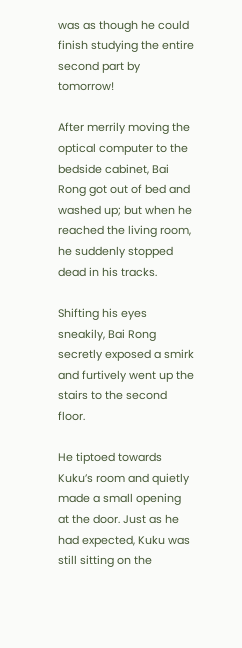was as though he could finish studying the entire second part by tomorrow!

After merrily moving the optical computer to the bedside cabinet, Bai Rong got out of bed and washed up; but when he reached the living room, he suddenly stopped dead in his tracks.

Shifting his eyes sneakily, Bai Rong secretly exposed a smirk and furtively went up the stairs to the second floor.

He tiptoed towards Kuku’s room and quietly made a small opening at the door. Just as he had expected, Kuku was still sitting on the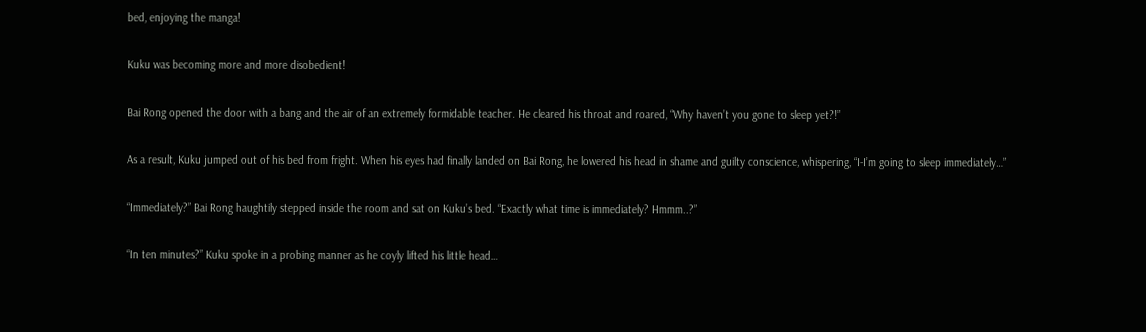bed, enjoying the manga!

Kuku was becoming more and more disobedient!

Bai Rong opened the door with a bang and the air of an extremely formidable teacher. He cleared his throat and roared, “Why haven’t you gone to sleep yet?!”

As a result, Kuku jumped out of his bed from fright. When his eyes had finally landed on Bai Rong, he lowered his head in shame and guilty conscience, whispering, “I-I’m going to sleep immediately…”

“Immediately?” Bai Rong haughtily stepped inside the room and sat on Kuku’s bed. “Exactly what time is immediately? Hmmm..?”

“In ten minutes?” Kuku spoke in a probing manner as he coyly lifted his little head…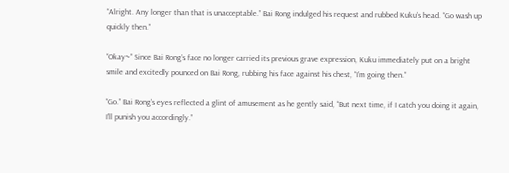“Alright. Any longer than that is unacceptable.” Bai Rong indulged his request and rubbed Kuku’s head. “Go wash up quickly then.”

“Okay~” Since Bai Rong’s face no longer carried its previous grave expression, Kuku immediately put on a bright smile and excitedly pounced on Bai Rong, rubbing his face against his chest, “I’m going then.”

“Go.” Bai Rong’s eyes reflected a glint of amusement as he gently said, “But next time, if I catch you doing it again, I’ll punish you accordingly.”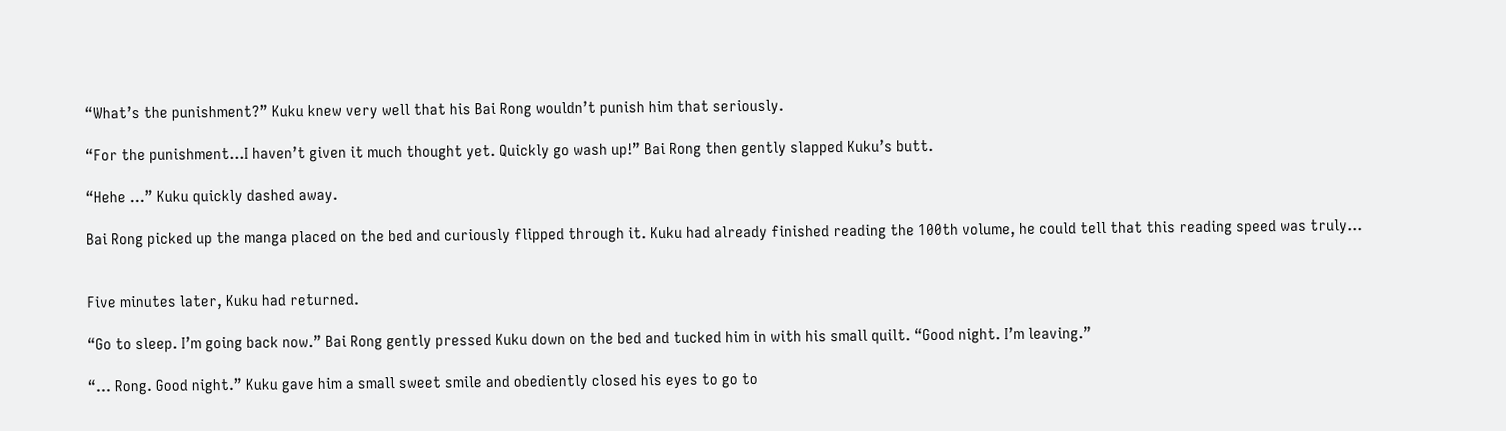“What’s the punishment?” Kuku knew very well that his Bai Rong wouldn’t punish him that seriously.

“For the punishment…I haven’t given it much thought yet. Quickly go wash up!” Bai Rong then gently slapped Kuku’s butt.

“Hehe …” Kuku quickly dashed away.

Bai Rong picked up the manga placed on the bed and curiously flipped through it. Kuku had already finished reading the 100th volume, he could tell that this reading speed was truly…


Five minutes later, Kuku had returned.

“Go to sleep. I’m going back now.” Bai Rong gently pressed Kuku down on the bed and tucked him in with his small quilt. “Good night. I’m leaving.”

“… Rong. Good night.” Kuku gave him a small sweet smile and obediently closed his eyes to go to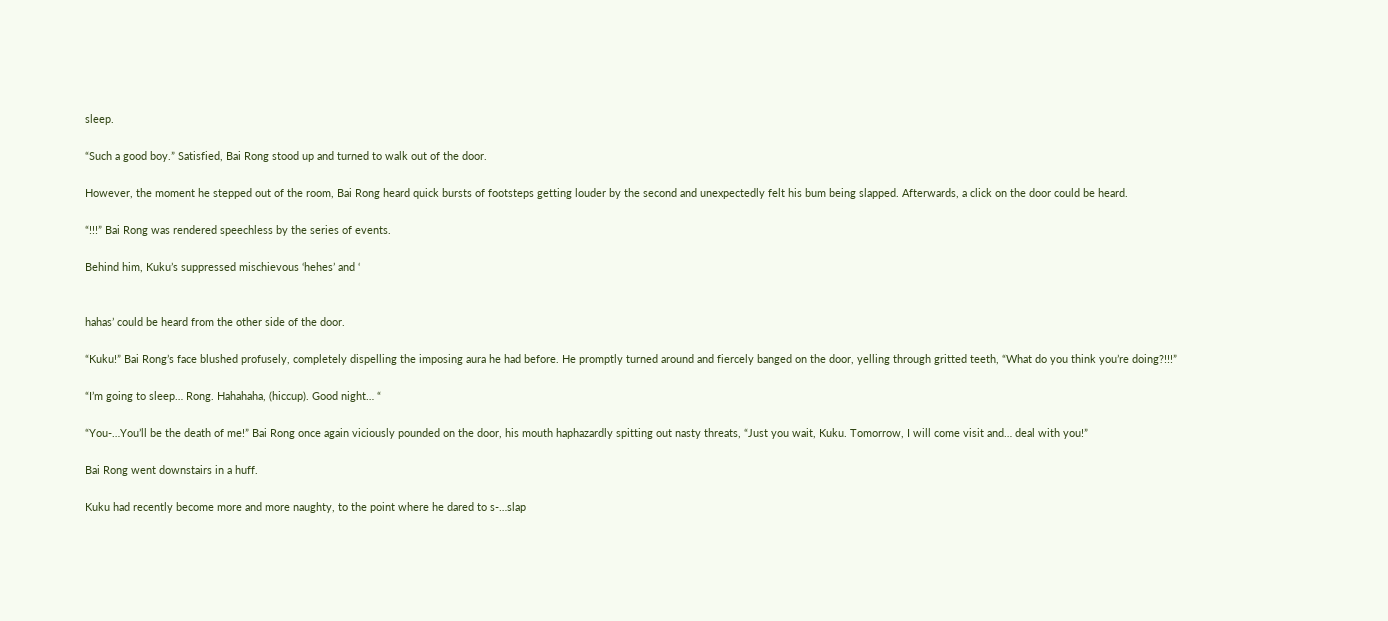sleep.

“Such a good boy.” Satisfied, Bai Rong stood up and turned to walk out of the door.

However, the moment he stepped out of the room, Bai Rong heard quick bursts of footsteps getting louder by the second and unexpectedly felt his bum being slapped. Afterwards, a click on the door could be heard.

“!!!” Bai Rong was rendered speechless by the series of events.

Behind him, Kuku’s suppressed mischievous ‘hehes’ and ‘


hahas’ could be heard from the other side of the door.

“Kuku!” Bai Rong’s face blushed profusely, completely dispelling the imposing aura he had before. He promptly turned around and fiercely banged on the door, yelling through gritted teeth, “What do you think you’re doing?!!!”

“I’m going to sleep… Rong. Hahahaha, (hiccup). Good night… “

“You-…You’ll be the death of me!” Bai Rong once again viciously pounded on the door, his mouth haphazardly spitting out nasty threats, “Just you wait, Kuku. Tomorrow, I will come visit and… deal with you!”

Bai Rong went downstairs in a huff.

Kuku had recently become more and more naughty, to the point where he dared to s-…slap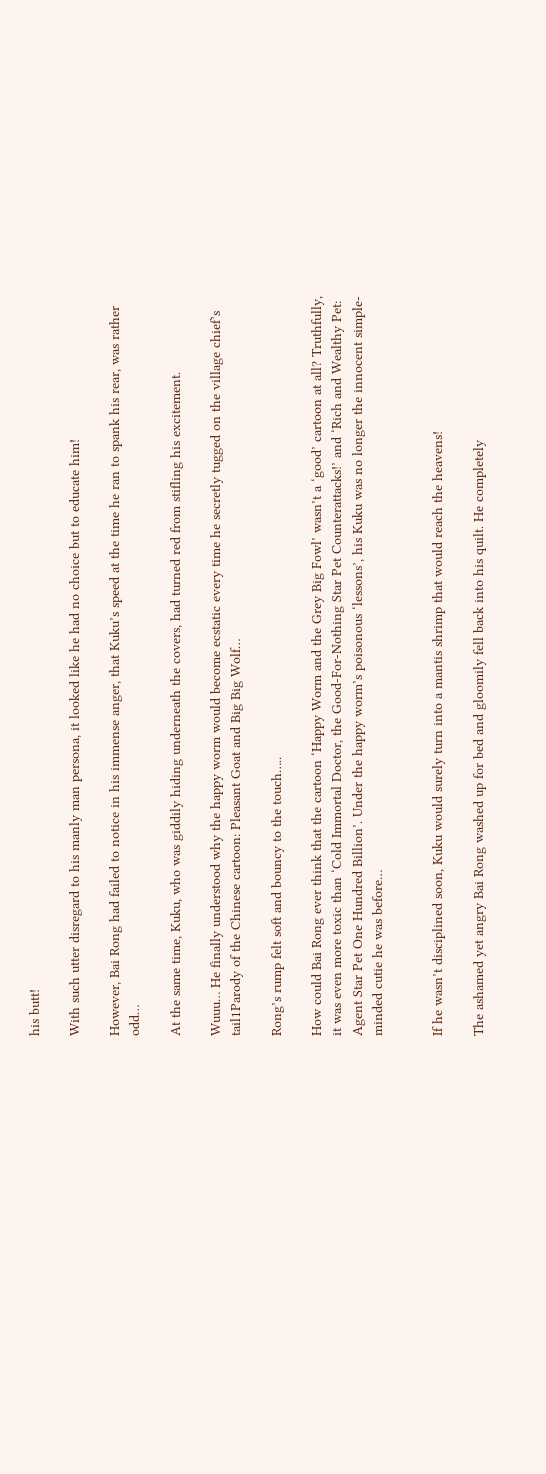his butt!

With such utter disregard to his manly man persona, it looked like he had no choice but to educate him!

However, Bai Rong had failed to notice in his immense anger, that Kuku’s speed at the time he ran to spank his rear, was rather odd…

At the same time, Kuku, who was giddily hiding underneath the covers, had turned red from stifling his excitement.

Wuuu… He finally understood why the happy worm would become ecstatic every time he secretly tugged on the village chief’s tail1Parody of the Chinese cartoon: Pleasant Goat and Big Big Wolf…

Rong’s rump felt soft and bouncy to the touch…..

How could Bai Rong ever think that the cartoon ‘Happy Worm and the Grey Big Fowl’ wasn’t a ‘good’ cartoon at all? Truthfully, it was even more toxic than ‘Cold Immortal Doctor, the Good-For-Nothing Star Pet Counterattacks!’ and ‘Rich and Wealthy Pet: Agent Star Pet One Hundred Billion’. Under the happy worm’s poisonous ‘lessons’, his Kuku was no longer the innocent simple-minded cutie he was before…


If he wasn’t disciplined soon, Kuku would surely turn into a mantis shrimp that would reach the heavens!

The ashamed yet angry Bai Rong washed up for bed and gloomily fell back into his quilt. He completely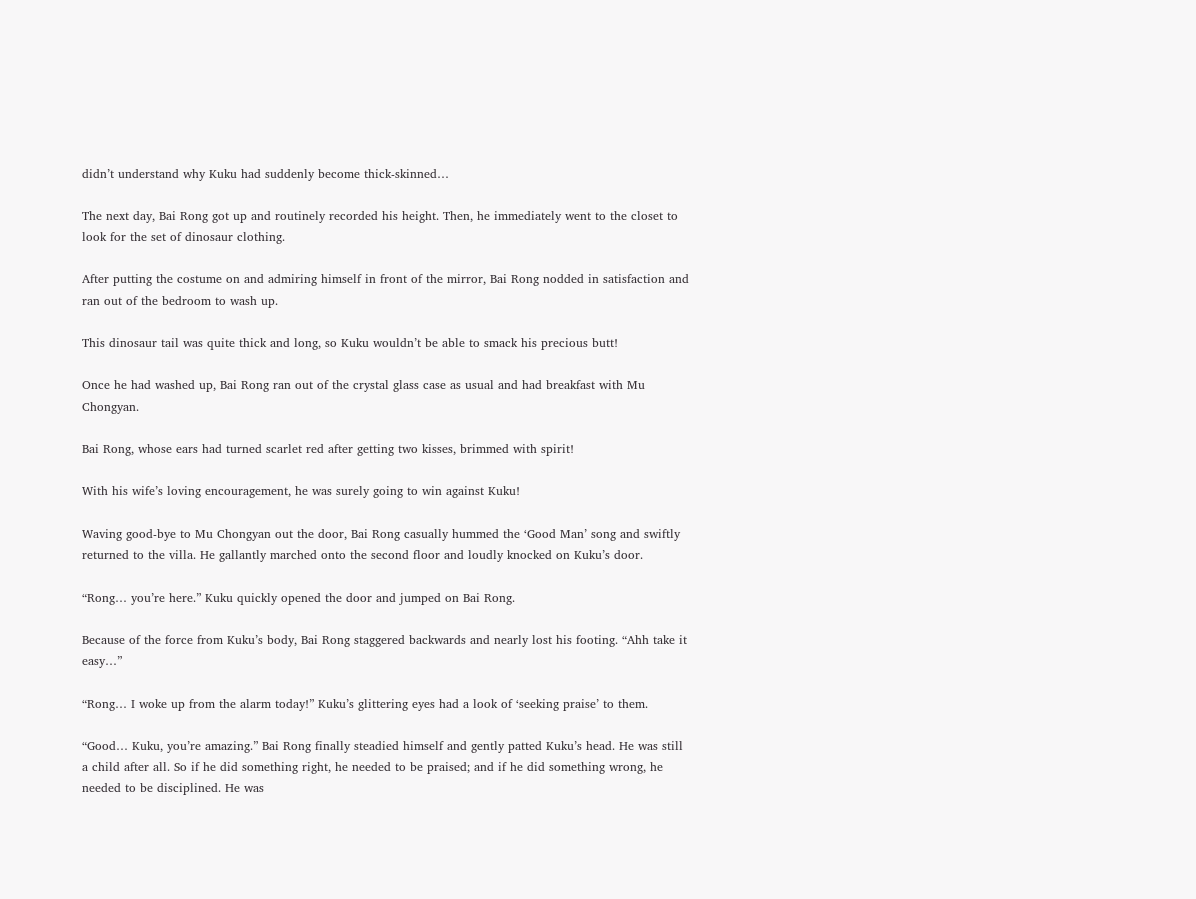didn’t understand why Kuku had suddenly become thick-skinned…

The next day, Bai Rong got up and routinely recorded his height. Then, he immediately went to the closet to look for the set of dinosaur clothing.

After putting the costume on and admiring himself in front of the mirror, Bai Rong nodded in satisfaction and ran out of the bedroom to wash up.

This dinosaur tail was quite thick and long, so Kuku wouldn’t be able to smack his precious butt!

Once he had washed up, Bai Rong ran out of the crystal glass case as usual and had breakfast with Mu Chongyan.

Bai Rong, whose ears had turned scarlet red after getting two kisses, brimmed with spirit!

With his wife’s loving encouragement, he was surely going to win against Kuku!

Waving good-bye to Mu Chongyan out the door, Bai Rong casually hummed the ‘Good Man’ song and swiftly returned to the villa. He gallantly marched onto the second floor and loudly knocked on Kuku’s door.

“Rong… you’re here.” Kuku quickly opened the door and jumped on Bai Rong.

Because of the force from Kuku’s body, Bai Rong staggered backwards and nearly lost his footing. “Ahh take it easy…”

“Rong… I woke up from the alarm today!” Kuku’s glittering eyes had a look of ‘seeking praise’ to them.

“Good… Kuku, you’re amazing.” Bai Rong finally steadied himself and gently patted Kuku’s head. He was still a child after all. So if he did something right, he needed to be praised; and if he did something wrong, he needed to be disciplined. He was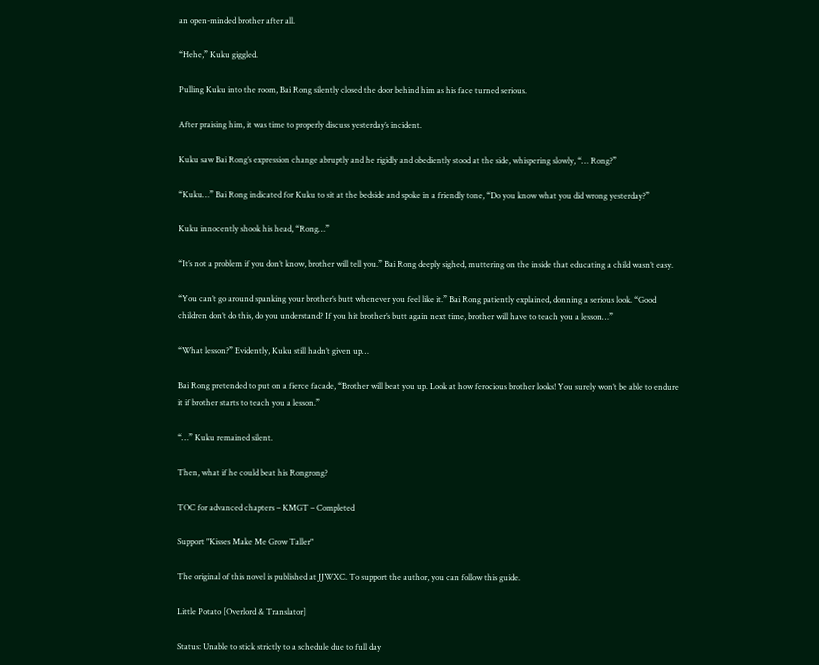an open-minded brother after all.

“Hehe,” Kuku giggled.

Pulling Kuku into the room, Bai Rong silently closed the door behind him as his face turned serious.

After praising him, it was time to properly discuss yesterday’s incident.

Kuku saw Bai Rong’s expression change abruptly and he rigidly and obediently stood at the side, whispering slowly, “… Rong?”

“Kuku…” Bai Rong indicated for Kuku to sit at the bedside and spoke in a friendly tone, “Do you know what you did wrong yesterday?”

Kuku innocently shook his head, “Rong…”

“It’s not a problem if you don’t know, brother will tell you.” Bai Rong deeply sighed, muttering on the inside that educating a child wasn’t easy.

“You can’t go around spanking your brother’s butt whenever you feel like it.” Bai Rong patiently explained, donning a serious look. “Good children don’t do this, do you understand? If you hit brother’s butt again next time, brother will have to teach you a lesson…”

“What lesson?” Evidently, Kuku still hadn’t given up…

Bai Rong pretended to put on a fierce facade, “Brother will beat you up. Look at how ferocious brother looks! You surely won’t be able to endure it if brother starts to teach you a lesson.”

“…” Kuku remained silent.

Then, what if he could beat his Rongrong?

TOC for advanced chapters – KMGT – Completed

Support "Kisses Make Me Grow Taller"

The original of this novel is published at JJWXC. To support the author, you can follow this guide.

Little Potato [Overlord & Translator]

Status: Unable to stick strictly to a schedule due to full day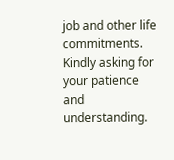job and other life commitments. Kindly asking for your patience and understanding.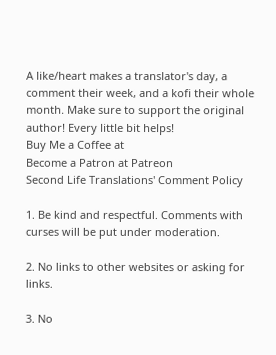A like/heart makes a translator's day, a comment their week, and a kofi their whole month. Make sure to support the original author! Every little bit helps!
Buy Me a Coffee at
Become a Patron at Patreon
Second Life Translations' Comment Policy

1. Be kind and respectful. Comments with curses will be put under moderation.

2. No links to other websites or asking for links.

3. No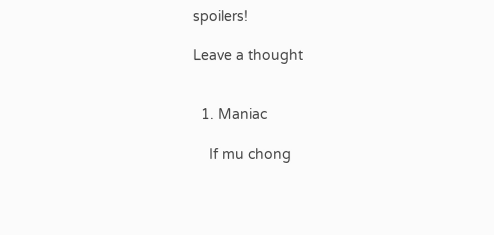spoilers!

Leave a thought


  1. Maniac

    If mu chong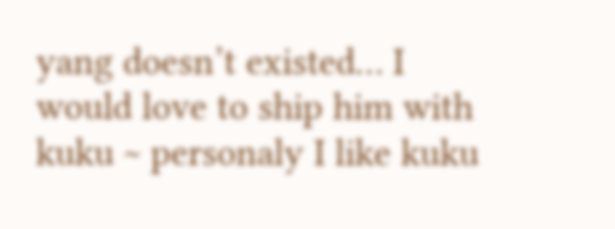yang doesn’t existed… I would love to ship him with kuku ~ personaly I like kuku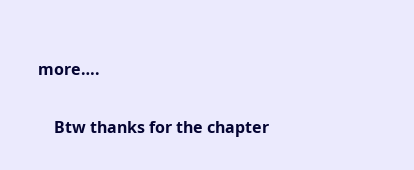more….

    Btw thanks for the chapter